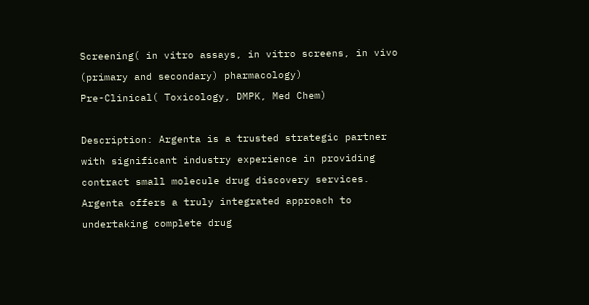Screening( in vitro assays, in vitro screens, in vivo (primary and secondary) pharmacology)
Pre-Clinical( Toxicology, DMPK, Med Chem)

Description: Argenta is a trusted strategic partner with significant industry experience in providing contract small molecule drug discovery services. Argenta offers a truly integrated approach to undertaking complete drug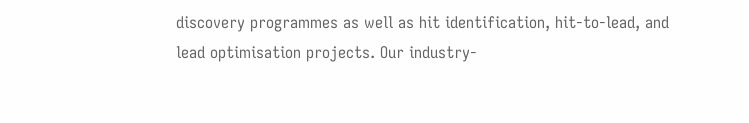discovery programmes as well as hit identification, hit-to-lead, and lead optimisation projects. Our industry-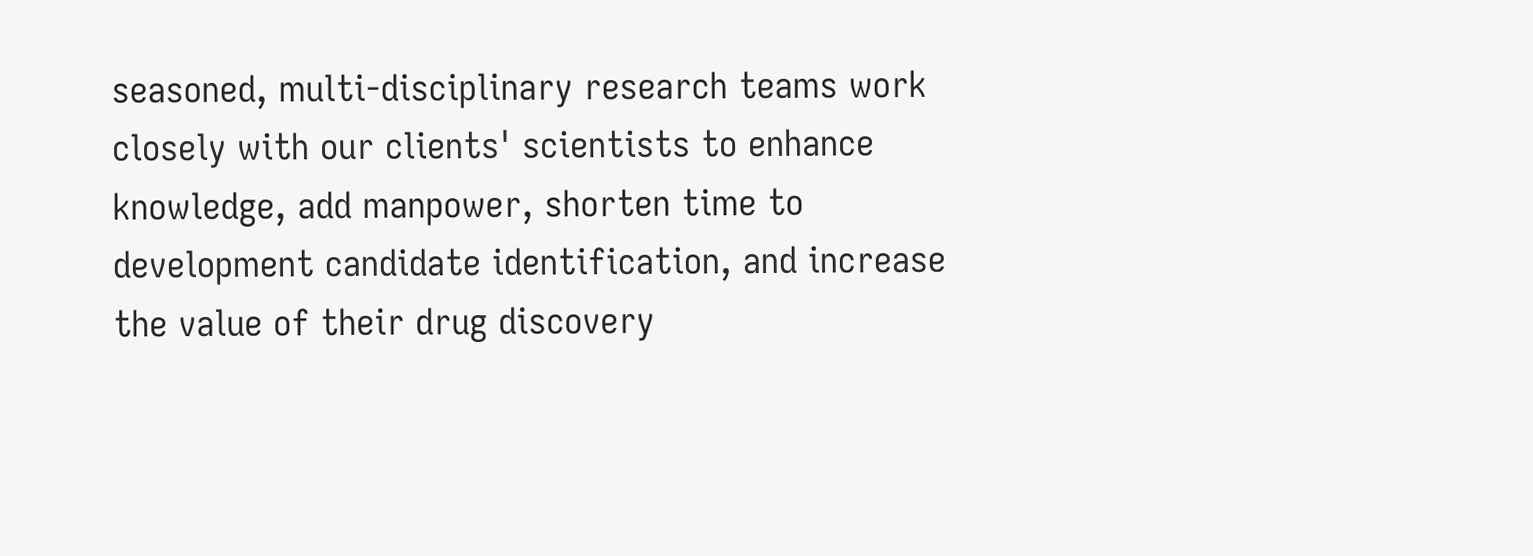seasoned, multi-disciplinary research teams work closely with our clients' scientists to enhance knowledge, add manpower, shorten time to development candidate identification, and increase the value of their drug discovery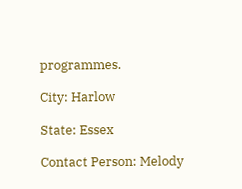programmes.

City: Harlow

State: Essex

Contact Person: Melody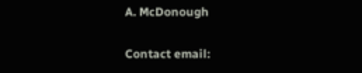A. McDonough

Contact email: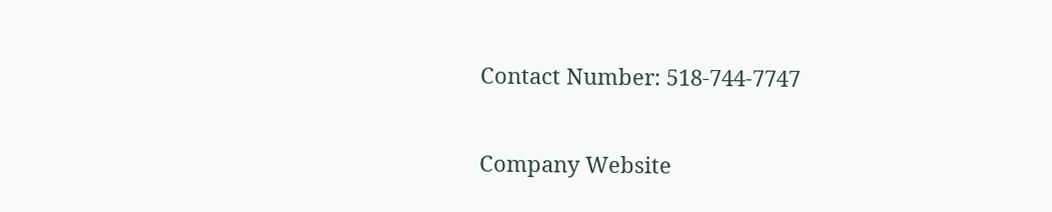Contact Number: 518-744-7747

Company Website